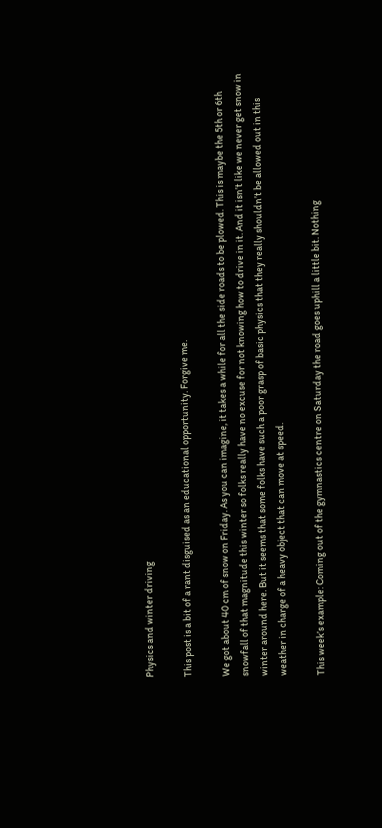Physics and winter driving

This post is a bit of a rant disguised as an educational opportunity. Forgive me.

We got about 40 cm of snow on Friday. As you can imagine, it takes a while for all the side roads to be plowed. This is maybe the 5th or 6th snowfall of that magnitude this winter so folks really have no excuse for not knowing how to drive in it. And it isn’t like we never get snow in winter around here. But it seems that some folks have such a poor grasp of basic physics that they really shouldn’t be allowed out in this weather in charge of a heavy object that can move at speed.

This week’s example: Coming out of the gymnastics centre on Saturday the road goes uphill a little bit. Nothing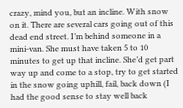crazy, mind you, but an incline. With snow on it. There are several cars going out of this dead end street. I’m behind someone in a mini-van. She must have taken 5 to 10 minutes to get up that incline. She’d get part way up and come to a stop, try to get started in the snow going uphill, fail, back down (I had the good sense to stay well back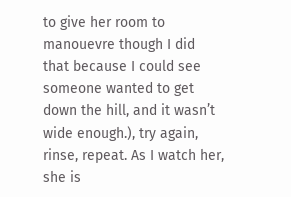to give her room to manouevre though I did that because I could see someone wanted to get down the hill, and it wasn’t wide enough.), try again, rinse, repeat. As I watch her, she is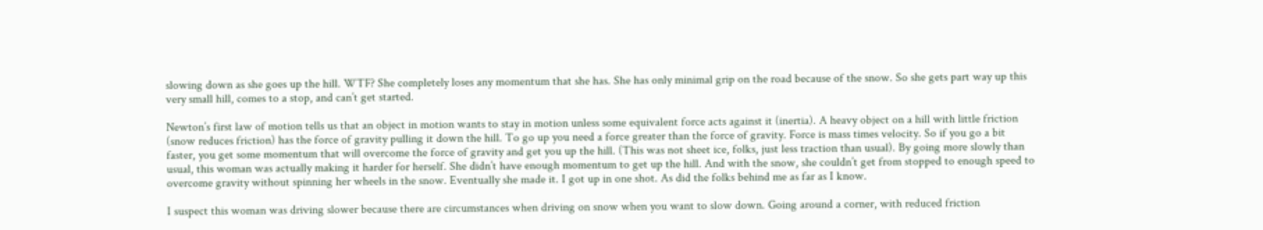slowing down as she goes up the hill. WTF? She completely loses any momentum that she has. She has only minimal grip on the road because of the snow. So she gets part way up this very small hill, comes to a stop, and can’t get started.

Newton’s first law of motion tells us that an object in motion wants to stay in motion unless some equivalent force acts against it (inertia). A heavy object on a hill with little friction (snow reduces friction) has the force of gravity pulling it down the hill. To go up you need a force greater than the force of gravity. Force is mass times velocity. So if you go a bit faster, you get some momentum that will overcome the force of gravity and get you up the hill. (This was not sheet ice, folks, just less traction than usual). By going more slowly than usual, this woman was actually making it harder for herself. She didn’t have enough momentum to get up the hill. And with the snow, she couldn’t get from stopped to enough speed to overcome gravity without spinning her wheels in the snow. Eventually she made it. I got up in one shot. As did the folks behind me as far as I know.

I suspect this woman was driving slower because there are circumstances when driving on snow when you want to slow down. Going around a corner, with reduced friction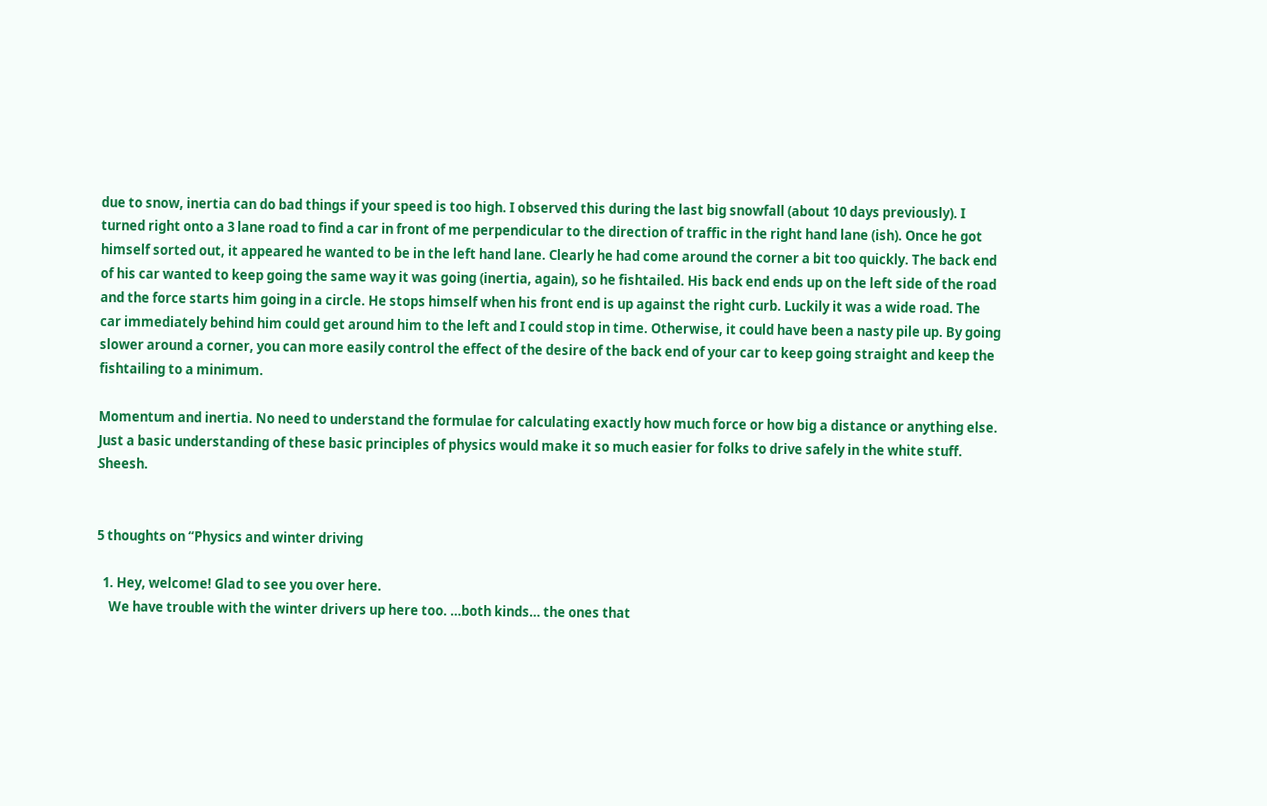due to snow, inertia can do bad things if your speed is too high. I observed this during the last big snowfall (about 10 days previously). I turned right onto a 3 lane road to find a car in front of me perpendicular to the direction of traffic in the right hand lane (ish). Once he got himself sorted out, it appeared he wanted to be in the left hand lane. Clearly he had come around the corner a bit too quickly. The back end of his car wanted to keep going the same way it was going (inertia, again), so he fishtailed. His back end ends up on the left side of the road and the force starts him going in a circle. He stops himself when his front end is up against the right curb. Luckily it was a wide road. The car immediately behind him could get around him to the left and I could stop in time. Otherwise, it could have been a nasty pile up. By going slower around a corner, you can more easily control the effect of the desire of the back end of your car to keep going straight and keep the fishtailing to a minimum.

Momentum and inertia. No need to understand the formulae for calculating exactly how much force or how big a distance or anything else. Just a basic understanding of these basic principles of physics would make it so much easier for folks to drive safely in the white stuff. Sheesh.


5 thoughts on “Physics and winter driving

  1. Hey, welcome! Glad to see you over here.
    We have trouble with the winter drivers up here too. …both kinds… the ones that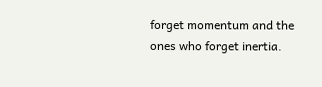forget momentum and the ones who forget inertia.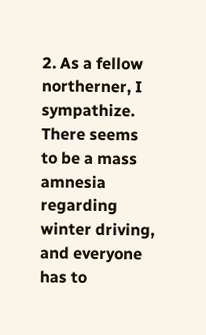2. As a fellow northerner, I sympathize. There seems to be a mass amnesia regarding winter driving, and everyone has to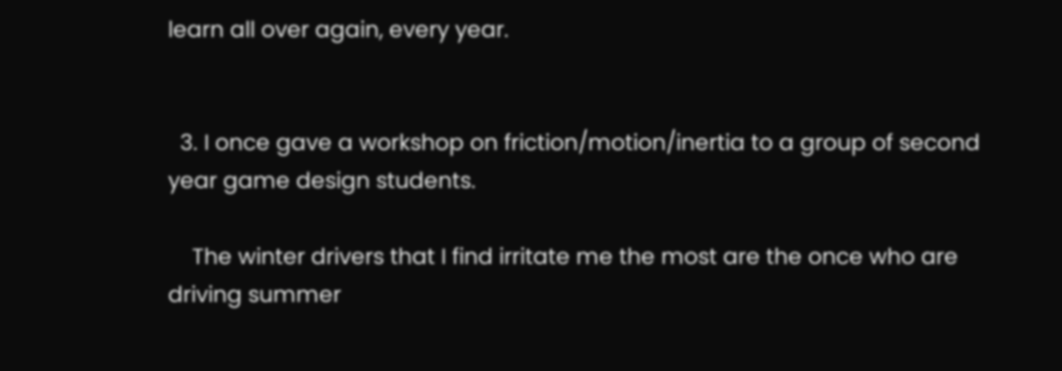learn all over again, every year.


  3. I once gave a workshop on friction/motion/inertia to a group of second year game design students.

    The winter drivers that I find irritate me the most are the once who are driving summer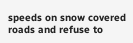speeds on snow covered roads and refuse to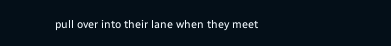pull over into their lane when they meet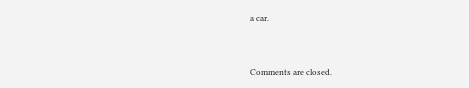a car.


Comments are closed.